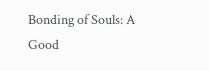Bonding of Souls: A Good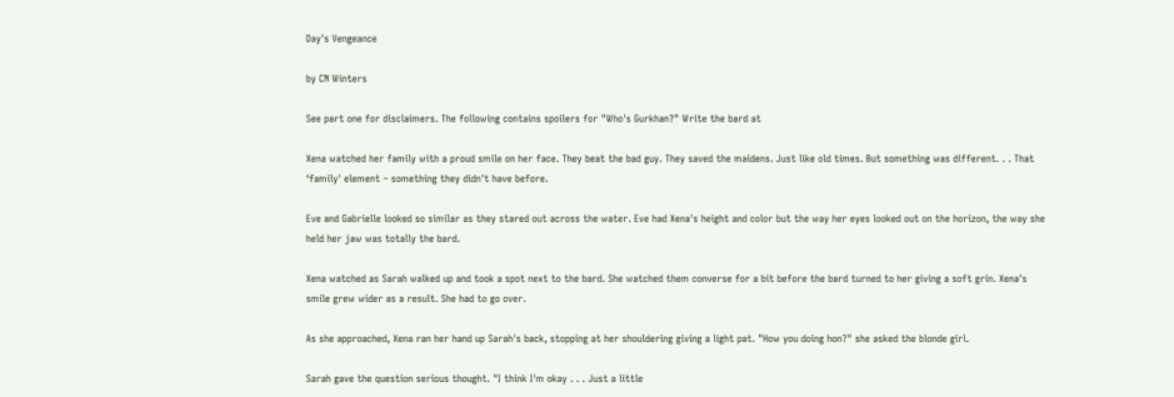Day's Vengeance

by CN Winters

See part one for disclaimers. The following contains spoilers for "Who's Gurkhan?" Write the bard at

Xena watched her family with a proud smile on her face. They beat the bad guy. They saved the maidens. Just like old times. But something was different. . . That ‘family' element – something they didn't have before.

Eve and Gabrielle looked so similar as they stared out across the water. Eve had Xena's height and color but the way her eyes looked out on the horizon, the way she held her jaw was totally the bard.

Xena watched as Sarah walked up and took a spot next to the bard. She watched them converse for a bit before the bard turned to her giving a soft grin. Xena's smile grew wider as a result. She had to go over.

As she approached, Xena ran her hand up Sarah's back, stopping at her shouldering giving a light pat. "How you doing hon?" she asked the blonde girl.

Sarah gave the question serious thought. "I think I'm okay . . . Just a little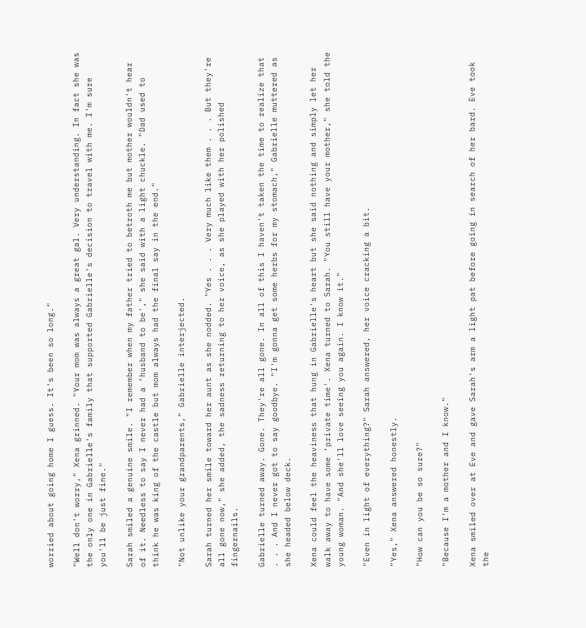worried about going home I guess. It's been so long."

"Well don't worry," Xena grinned. "Your mom was always a great gal. Very understanding. In fact she was the only one in Gabrielle's family that supported Gabrielle's decision to travel with me. I'm sure you'll be just fine."

Sarah smiled a genuine smile. "I remember when my father tried to betroth me but mother wouldn't hear of it. Needless to say I never had a ‘husband to be'," she said with a light chuckle. "Dad used to think he was king of the castle but mom always had the final say in the end."

"Not unlike your grandparents," Gabrielle interjected.

Sarah turned her smile toward her aunt as she nodded. "Yes . . . Very much like them . . . But they're all gone now," she added, the sadness returning to her voice, as she played with her polished fingernails.

Gabrielle turned away. Gone. They're all gone. In all of this I haven't taken the time to realize that . . . And I never got to say goodbye. "I'm gonna get some herbs for my stomach," Gabrielle muttered as she headed below deck.

Xena could feel the heaviness that hung in Gabrielle's heart but she said nothing and simply let her walk away to have some ‘private time'. Xena turned to Sarah. "You still have your mother," she told the young woman. "And she'll love seeing you again. I know it."

"Even in light of everything?" Sarah answered, her voice cracking a bit.

"Yes," Xena answered honestly.

"How can you be so sure?"

"Because I'm a mother and I know."

Xena smiled over at Eve and gave Sarah's arm a light pat before going in search of her bard. Eve took the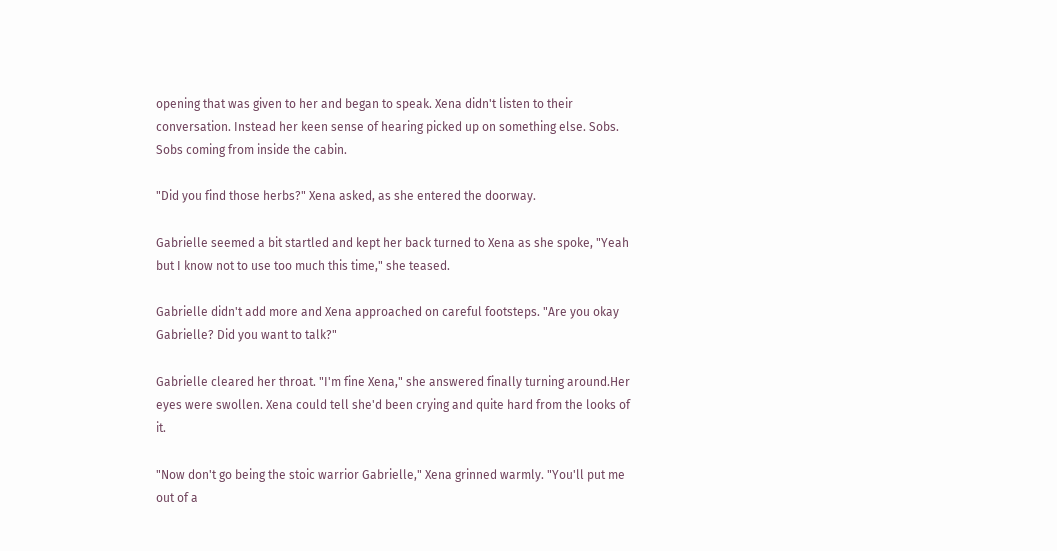opening that was given to her and began to speak. Xena didn't listen to their conversation. Instead her keen sense of hearing picked up on something else. Sobs. Sobs coming from inside the cabin.

"Did you find those herbs?" Xena asked, as she entered the doorway.

Gabrielle seemed a bit startled and kept her back turned to Xena as she spoke, "Yeah but I know not to use too much this time," she teased.

Gabrielle didn't add more and Xena approached on careful footsteps. "Are you okay Gabrielle? Did you want to talk?"

Gabrielle cleared her throat. "I'm fine Xena," she answered finally turning around.Her eyes were swollen. Xena could tell she'd been crying and quite hard from the looks of it.

"Now don't go being the stoic warrior Gabrielle," Xena grinned warmly. "You'll put me out of a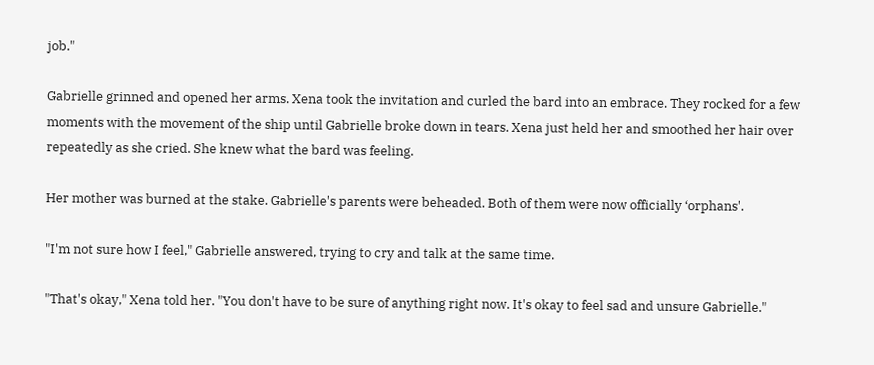job."

Gabrielle grinned and opened her arms. Xena took the invitation and curled the bard into an embrace. They rocked for a few moments with the movement of the ship until Gabrielle broke down in tears. Xena just held her and smoothed her hair over repeatedly as she cried. She knew what the bard was feeling.

Her mother was burned at the stake. Gabrielle's parents were beheaded. Both of them were now officially ‘orphans'.

"I'm not sure how I feel," Gabrielle answered, trying to cry and talk at the same time.

"That's okay," Xena told her. "You don't have to be sure of anything right now. It's okay to feel sad and unsure Gabrielle."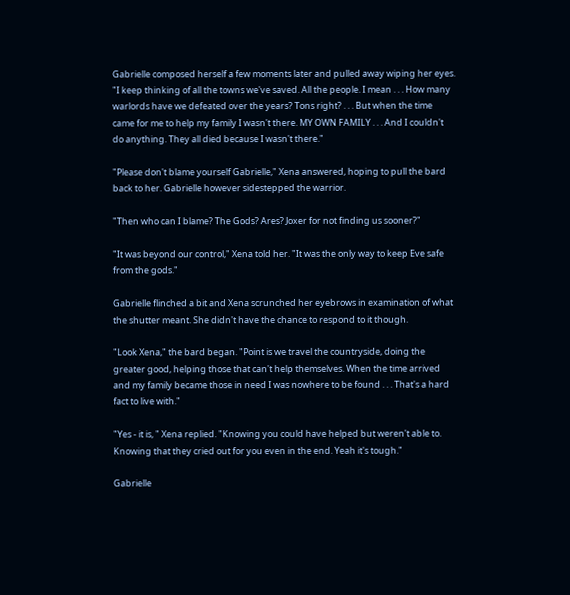Gabrielle composed herself a few moments later and pulled away wiping her eyes. "I keep thinking of all the towns we've saved. All the people. I mean . . . How many warlords have we defeated over the years? Tons right? . . . But when the time came for me to help my family I wasn't there. MY OWN FAMILY . . . And I couldn't do anything. They all died because I wasn't there."

"Please don't blame yourself Gabrielle," Xena answered, hoping to pull the bard back to her. Gabrielle however sidestepped the warrior.

"Then who can I blame? The Gods? Ares? Joxer for not finding us sooner?"

"It was beyond our control," Xena told her. "It was the only way to keep Eve safe from the gods."

Gabrielle flinched a bit and Xena scrunched her eyebrows in examination of what the shutter meant. She didn't have the chance to respond to it though.

"Look Xena," the bard began. "Point is we travel the countryside, doing the greater good, helping those that can't help themselves. When the time arrived and my family became those in need I was nowhere to be found . . . That's a hard fact to live with."

"Yes - it is, " Xena replied. "Knowing you could have helped but weren't able to. Knowing that they cried out for you even in the end. Yeah it's tough."

Gabrielle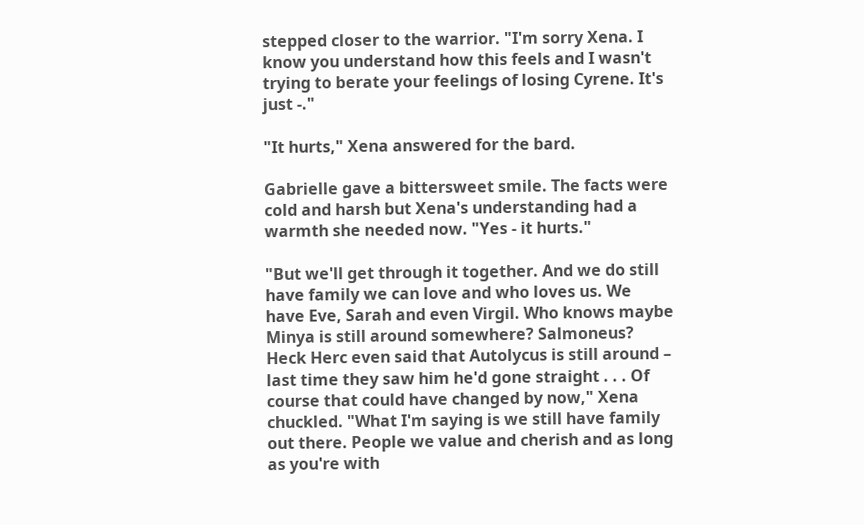stepped closer to the warrior. "I'm sorry Xena. I know you understand how this feels and I wasn't trying to berate your feelings of losing Cyrene. It's just -."

"It hurts," Xena answered for the bard.

Gabrielle gave a bittersweet smile. The facts were cold and harsh but Xena's understanding had a warmth she needed now. "Yes - it hurts."

"But we'll get through it together. And we do still have family we can love and who loves us. We have Eve, Sarah and even Virgil. Who knows maybe Minya is still around somewhere? Salmoneus? Heck Herc even said that Autolycus is still around – last time they saw him he'd gone straight . . . Of course that could have changed by now," Xena chuckled. "What I'm saying is we still have family out there. People we value and cherish and as long as you're with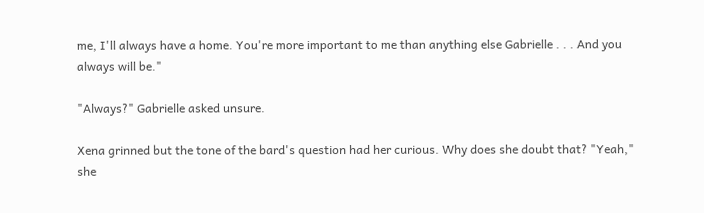me, I'll always have a home. You're more important to me than anything else Gabrielle . . . And you always will be."

"Always?" Gabrielle asked unsure.

Xena grinned but the tone of the bard's question had her curious. Why does she doubt that? "Yeah," she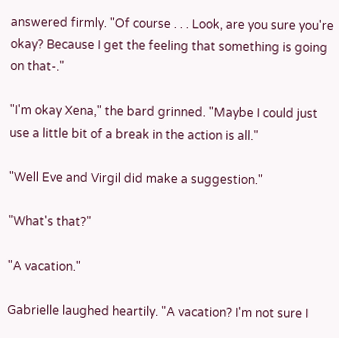answered firmly. "Of course . . . Look, are you sure you're okay? Because I get the feeling that something is going on that-."

"I'm okay Xena," the bard grinned. "Maybe I could just use a little bit of a break in the action is all."

"Well Eve and Virgil did make a suggestion."

"What's that?"

"A vacation."

Gabrielle laughed heartily. "A vacation? I'm not sure I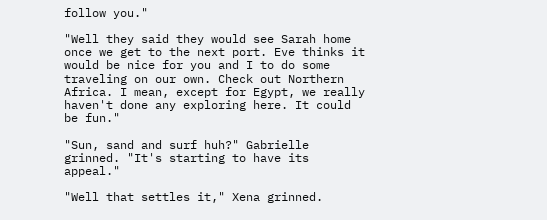follow you."

"Well they said they would see Sarah home once we get to the next port. Eve thinks it would be nice for you and I to do some traveling on our own. Check out Northern Africa. I mean, except for Egypt, we really haven't done any exploring here. It could be fun."

"Sun, sand and surf huh?" Gabrielle grinned. "It's starting to have its appeal."

"Well that settles it," Xena grinned.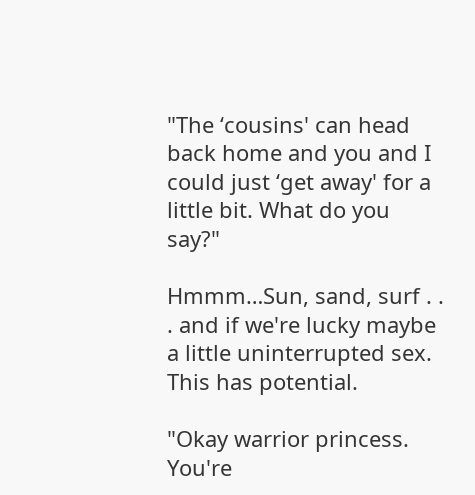"The ‘cousins' can head back home and you and I could just ‘get away' for a little bit. What do you say?"

Hmmm…Sun, sand, surf . . . and if we're lucky maybe a little uninterrupted sex. This has potential.

"Okay warrior princess. You're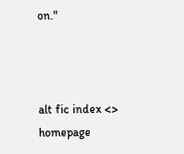on."



alt fic index <> homepage